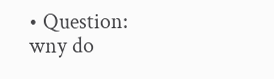• Question: wny do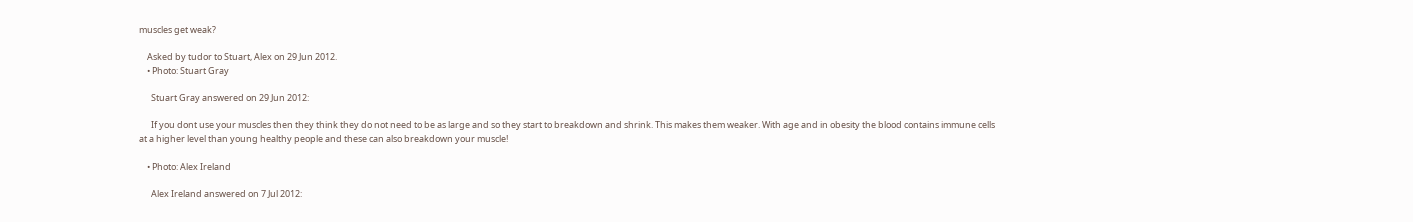muscles get weak?

    Asked by tudor to Stuart, Alex on 29 Jun 2012.
    • Photo: Stuart Gray

      Stuart Gray answered on 29 Jun 2012:

      If you dont use your muscles then they think they do not need to be as large and so they start to breakdown and shrink. This makes them weaker. With age and in obesity the blood contains immune cells at a higher level than young healthy people and these can also breakdown your muscle!

    • Photo: Alex Ireland

      Alex Ireland answered on 7 Jul 2012: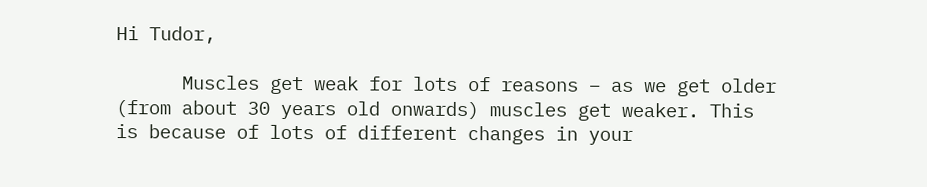Hi Tudor,

      Muscles get weak for lots of reasons – as we get older (from about 30 years old onwards) muscles get weaker. This is because of lots of different changes in your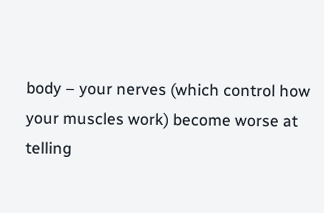body – your nerves (which control how your muscles work) become worse at telling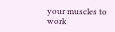your muscles to work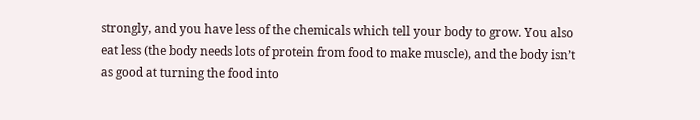strongly, and you have less of the chemicals which tell your body to grow. You also eat less (the body needs lots of protein from food to make muscle), and the body isn’t as good at turning the food into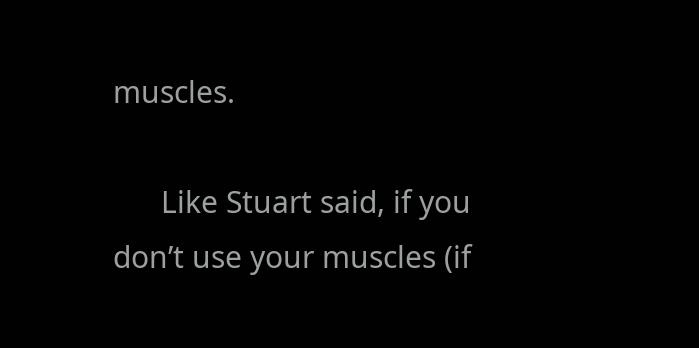muscles.

      Like Stuart said, if you don’t use your muscles (if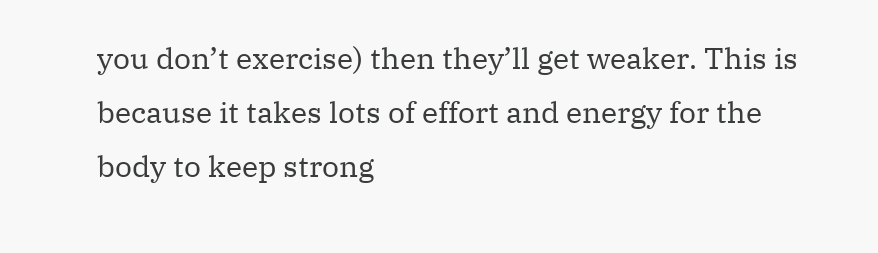you don’t exercise) then they’ll get weaker. This is because it takes lots of effort and energy for the body to keep strong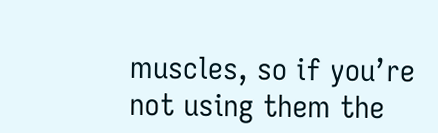muscles, so if you’re not using them the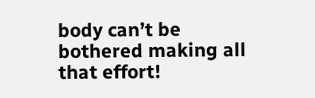body can’t be bothered making all that effort!